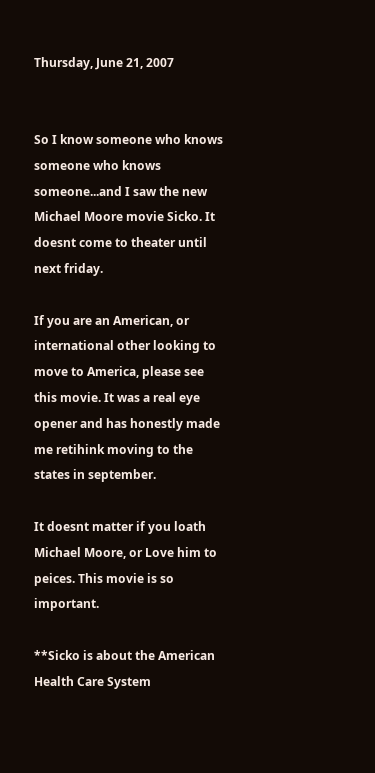Thursday, June 21, 2007


So I know someone who knows someone who knows someone...and I saw the new Michael Moore movie Sicko. It doesnt come to theater until next friday.

If you are an American, or international other looking to move to America, please see this movie. It was a real eye opener and has honestly made me retihink moving to the states in september.

It doesnt matter if you loath Michael Moore, or Love him to peices. This movie is so important.

**Sicko is about the American Health Care System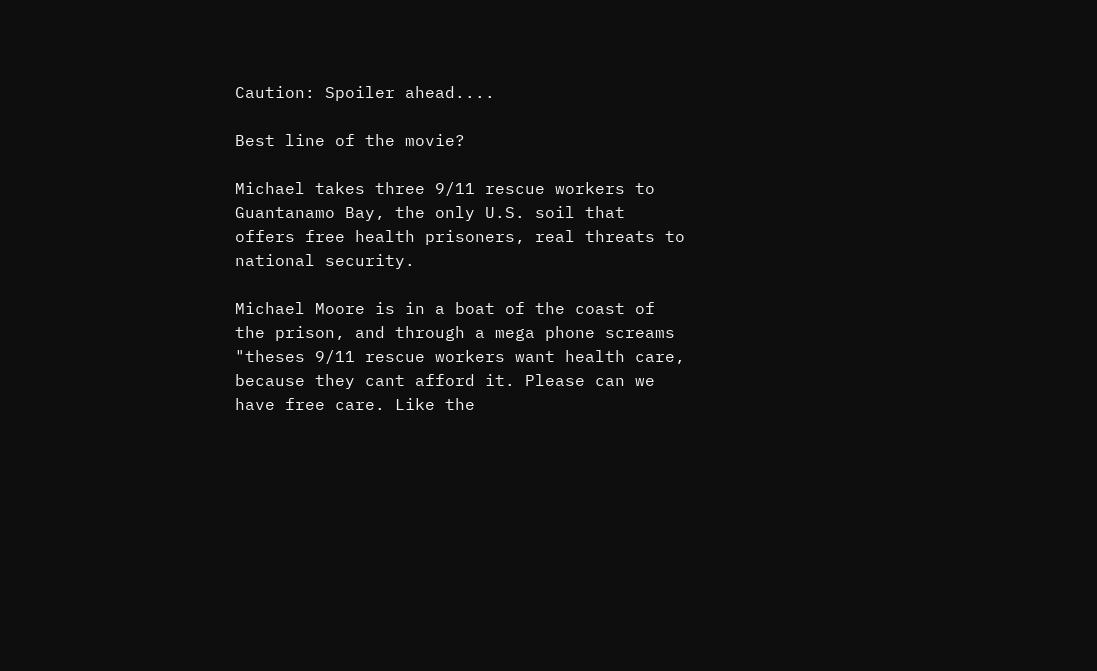Caution: Spoiler ahead....

Best line of the movie?

Michael takes three 9/11 rescue workers to Guantanamo Bay, the only U.S. soil that offers free health prisoners, real threats to national security.

Michael Moore is in a boat of the coast of the prison, and through a mega phone screams "theses 9/11 rescue workers want health care, because they cant afford it. Please can we have free care. Like the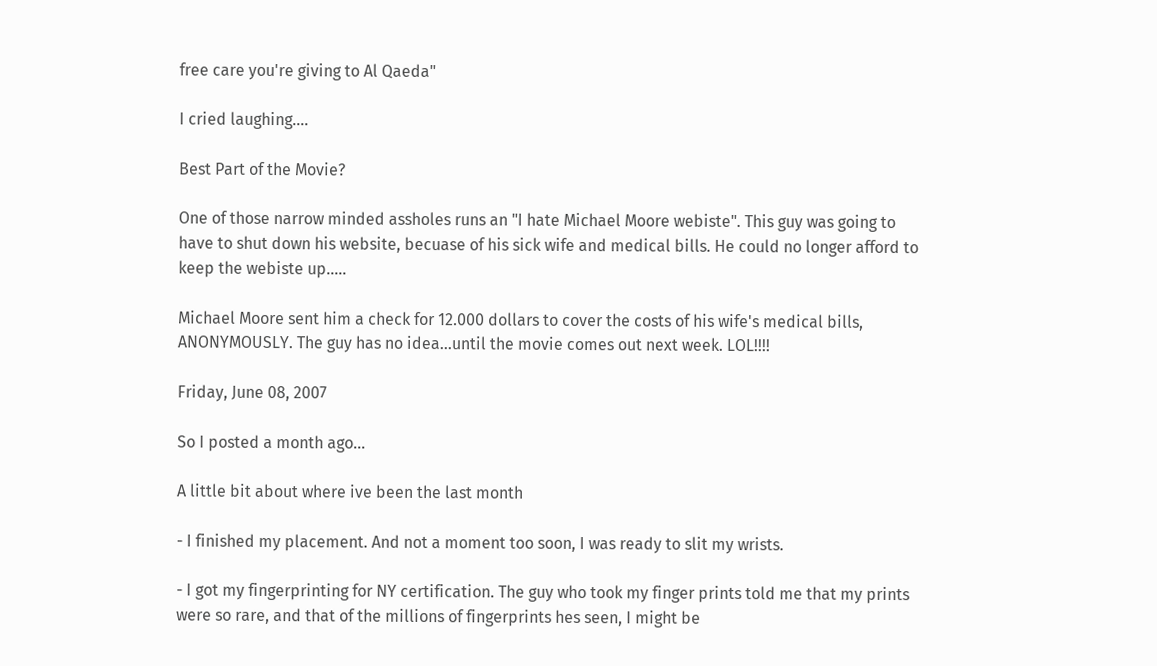free care you're giving to Al Qaeda"

I cried laughing....

Best Part of the Movie?

One of those narrow minded assholes runs an "I hate Michael Moore webiste". This guy was going to have to shut down his website, becuase of his sick wife and medical bills. He could no longer afford to keep the webiste up.....

Michael Moore sent him a check for 12.000 dollars to cover the costs of his wife's medical bills, ANONYMOUSLY. The guy has no idea...until the movie comes out next week. LOL!!!!

Friday, June 08, 2007

So I posted a month ago...

A little bit about where ive been the last month

- I finished my placement. And not a moment too soon, I was ready to slit my wrists.

- I got my fingerprinting for NY certification. The guy who took my finger prints told me that my prints were so rare, and that of the millions of fingerprints hes seen, I might be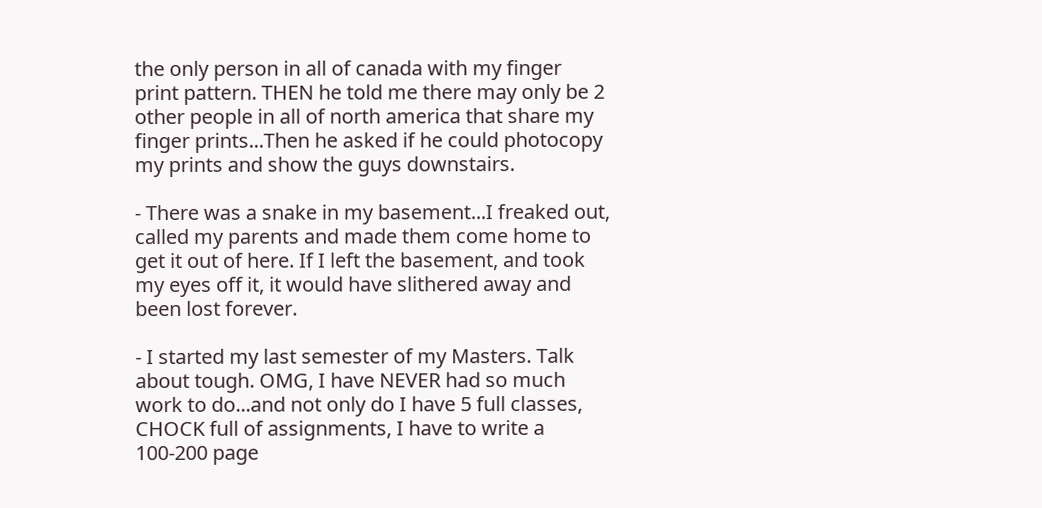the only person in all of canada with my finger print pattern. THEN he told me there may only be 2 other people in all of north america that share my finger prints...Then he asked if he could photocopy my prints and show the guys downstairs.

- There was a snake in my basement...I freaked out, called my parents and made them come home to get it out of here. If I left the basement, and took my eyes off it, it would have slithered away and been lost forever.

- I started my last semester of my Masters. Talk about tough. OMG, I have NEVER had so much work to do...and not only do I have 5 full classes, CHOCK full of assignments, I have to write a 100-200 page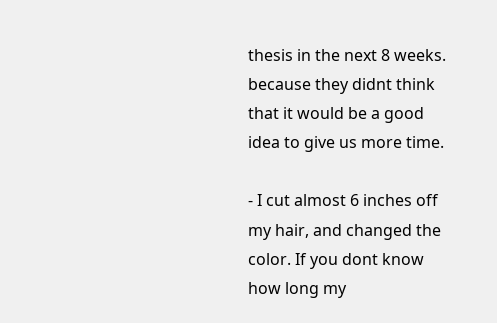thesis in the next 8 weeks. because they didnt think that it would be a good idea to give us more time.

- I cut almost 6 inches off my hair, and changed the color. If you dont know how long my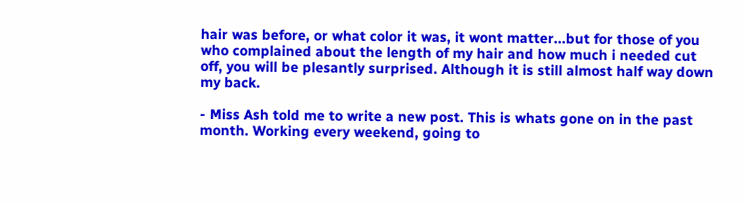hair was before, or what color it was, it wont matter...but for those of you who complained about the length of my hair and how much i needed cut off, you will be plesantly surprised. Although it is still almost half way down my back.

- Miss Ash told me to write a new post. This is whats gone on in the past month. Working every weekend, going to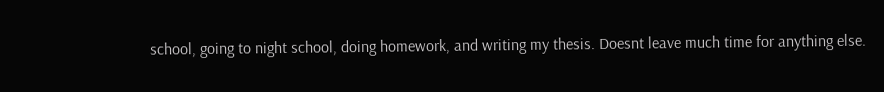school, going to night school, doing homework, and writing my thesis. Doesnt leave much time for anything else.